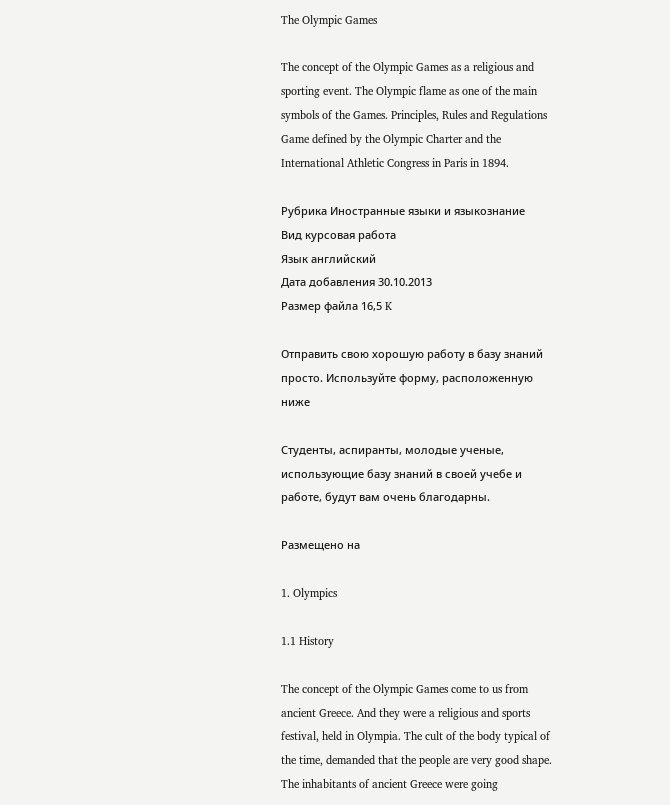The Olympic Games

The concept of the Olympic Games as a religious and sporting event. The Olympic flame as one of the main symbols of the Games. Principles, Rules and Regulations Game defined by the Olympic Charter and the International Athletic Congress in Paris in 1894.

Рубрика Иностранные языки и языкознание
Вид курсовая работа
Язык английский
Дата добавления 30.10.2013
Размер файла 16,5 K

Отправить свою хорошую работу в базу знаний просто. Используйте форму, расположенную ниже

Студенты, аспиранты, молодые ученые, использующие базу знаний в своей учебе и работе, будут вам очень благодарны.

Размещено на

1. Olympics

1.1 History

The concept of the Olympic Games come to us from ancient Greece. And they were a religious and sports festival, held in Olympia. The cult of the body typical of the time, demanded that the people are very good shape. The inhabitants of ancient Greece were going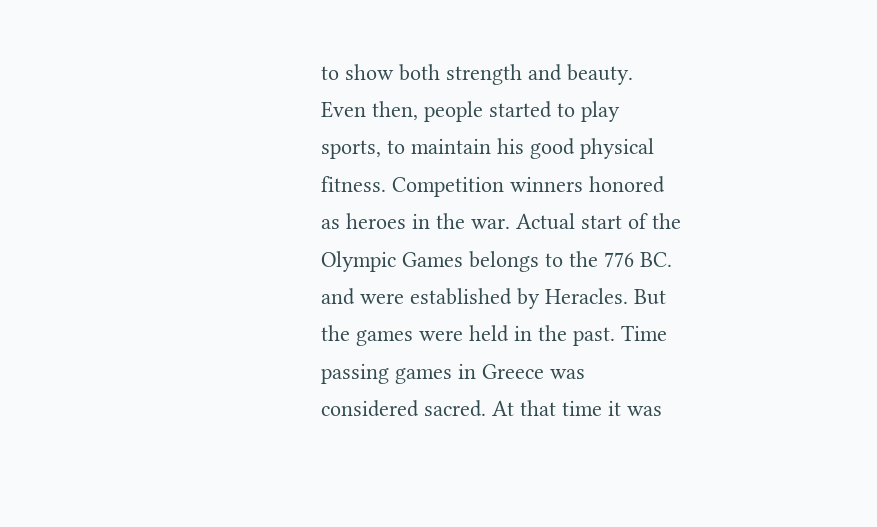to show both strength and beauty. Even then, people started to play sports, to maintain his good physical fitness. Competition winners honored as heroes in the war. Actual start of the Olympic Games belongs to the 776 BC. and were established by Heracles. But the games were held in the past. Time passing games in Greece was considered sacred. At that time it was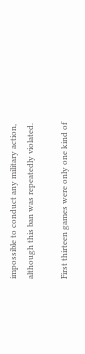impossible to conduct any military action, although this ban was repeatedly violated.

First thirteen games were only one kind of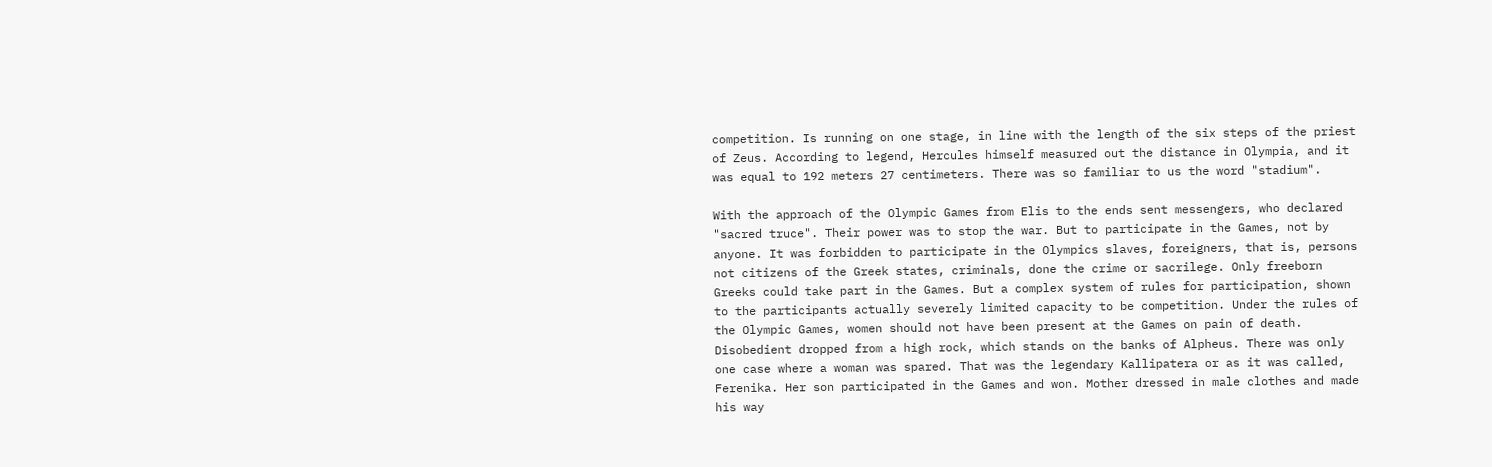competition. Is running on one stage, in line with the length of the six steps of the priest of Zeus. According to legend, Hercules himself measured out the distance in Olympia, and it was equal to 192 meters 27 centimeters. There was so familiar to us the word "stadium".

With the approach of the Olympic Games from Elis to the ends sent messengers, who declared "sacred truce". Their power was to stop the war. But to participate in the Games, not by anyone. It was forbidden to participate in the Olympics slaves, foreigners, that is, persons not citizens of the Greek states, criminals, done the crime or sacrilege. Only freeborn Greeks could take part in the Games. But a complex system of rules for participation, shown to the participants actually severely limited capacity to be competition. Under the rules of the Olympic Games, women should not have been present at the Games on pain of death. Disobedient dropped from a high rock, which stands on the banks of Alpheus. There was only one case where a woman was spared. That was the legendary Kallipatera or as it was called, Ferenika. Her son participated in the Games and won. Mother dressed in male clothes and made his way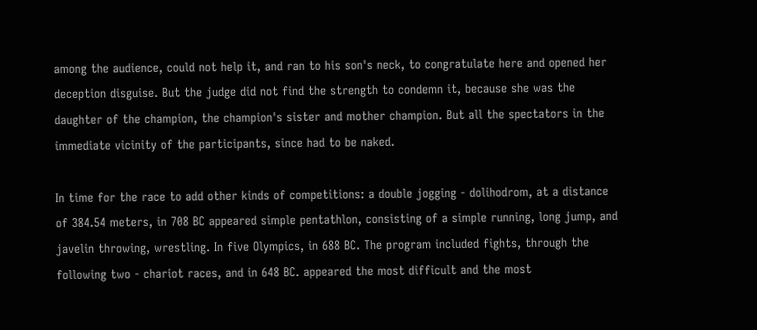among the audience, could not help it, and ran to his son's neck, to congratulate here and opened her deception disguise. But the judge did not find the strength to condemn it, because she was the daughter of the champion, the champion's sister and mother champion. But all the spectators in the immediate vicinity of the participants, since had to be naked.

In time for the race to add other kinds of competitions: a double jogging - dolihodrom, at a distance of 384.54 meters, in 708 BC appeared simple pentathlon, consisting of a simple running, long jump, and javelin throwing, wrestling. In five Olympics, in 688 BC. The program included fights, through the following two - chariot races, and in 648 BC. appeared the most difficult and the most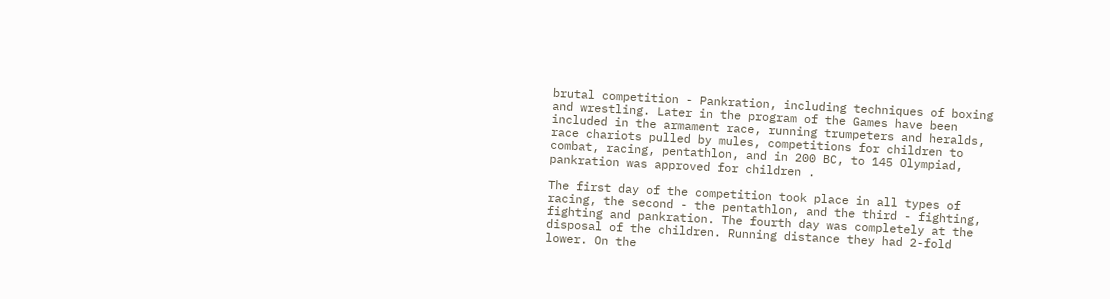brutal competition - Pankration, including techniques of boxing and wrestling. Later in the program of the Games have been included in the armament race, running trumpeters and heralds, race chariots pulled by mules, competitions for children to combat, racing, pentathlon, and in 200 BC, to 145 Olympiad, pankration was approved for children .

The first day of the competition took place in all types of racing, the second - the pentathlon, and the third - fighting, fighting and pankration. The fourth day was completely at the disposal of the children. Running distance they had 2-fold lower. On the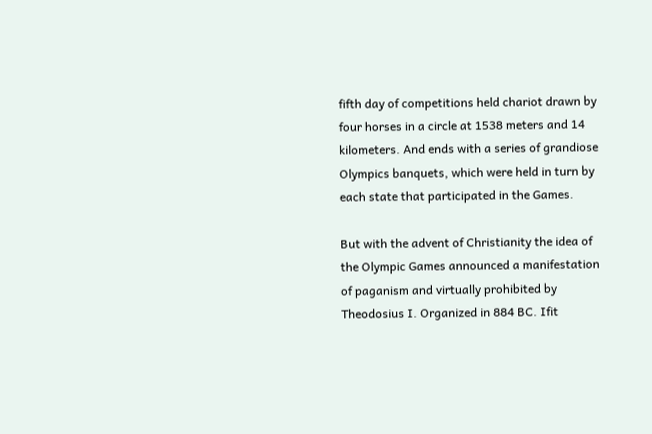fifth day of competitions held chariot drawn by four horses in a circle at 1538 meters and 14 kilometers. And ends with a series of grandiose Olympics banquets, which were held in turn by each state that participated in the Games.

But with the advent of Christianity the idea of the Olympic Games announced a manifestation of paganism and virtually prohibited by Theodosius I. Organized in 884 BC. Ifit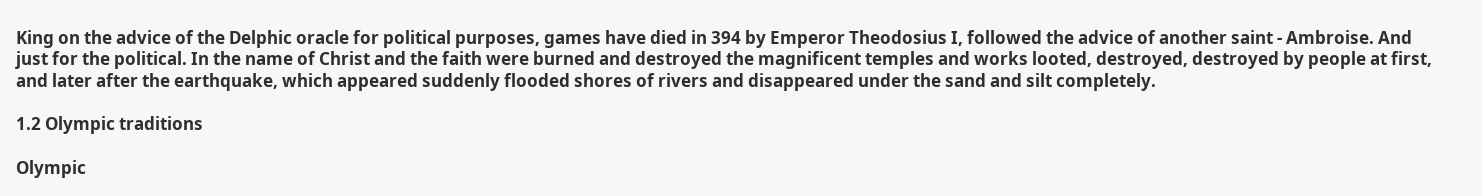King on the advice of the Delphic oracle for political purposes, games have died in 394 by Emperor Theodosius I, followed the advice of another saint - Ambroise. And just for the political. In the name of Christ and the faith were burned and destroyed the magnificent temples and works looted, destroyed, destroyed by people at first, and later after the earthquake, which appeared suddenly flooded shores of rivers and disappeared under the sand and silt completely.

1.2 Olympic traditions

Olympic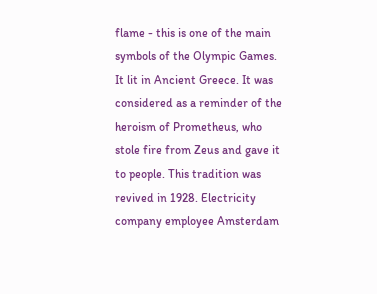flame - this is one of the main symbols of the Olympic Games. It lit in Ancient Greece. It was considered as a reminder of the heroism of Prometheus, who stole fire from Zeus and gave it to people. This tradition was revived in 1928. Electricity company employee Amsterdam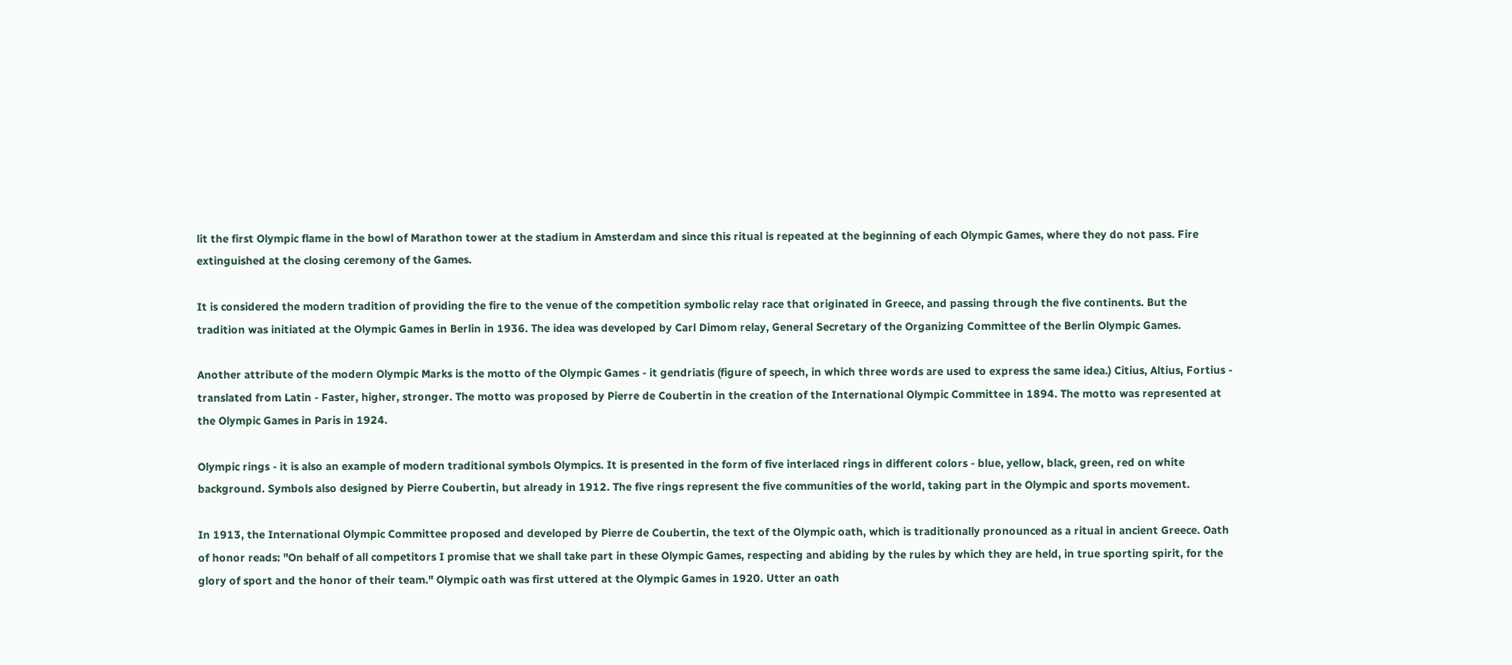lit the first Olympic flame in the bowl of Marathon tower at the stadium in Amsterdam and since this ritual is repeated at the beginning of each Olympic Games, where they do not pass. Fire extinguished at the closing ceremony of the Games.

It is considered the modern tradition of providing the fire to the venue of the competition symbolic relay race that originated in Greece, and passing through the five continents. But the tradition was initiated at the Olympic Games in Berlin in 1936. The idea was developed by Carl Dimom relay, General Secretary of the Organizing Committee of the Berlin Olympic Games.

Another attribute of the modern Olympic Marks is the motto of the Olympic Games - it gendriatis (figure of speech, in which three words are used to express the same idea.) Citius, Altius, Fortius - translated from Latin - Faster, higher, stronger. The motto was proposed by Pierre de Coubertin in the creation of the International Olympic Committee in 1894. The motto was represented at the Olympic Games in Paris in 1924.

Olympic rings - it is also an example of modern traditional symbols Olympics. It is presented in the form of five interlaced rings in different colors - blue, yellow, black, green, red on white background. Symbols also designed by Pierre Coubertin, but already in 1912. The five rings represent the five communities of the world, taking part in the Olympic and sports movement.

In 1913, the International Olympic Committee proposed and developed by Pierre de Coubertin, the text of the Olympic oath, which is traditionally pronounced as a ritual in ancient Greece. Oath of honor reads: "On behalf of all competitors I promise that we shall take part in these Olympic Games, respecting and abiding by the rules by which they are held, in true sporting spirit, for the glory of sport and the honor of their team." Olympic oath was first uttered at the Olympic Games in 1920. Utter an oath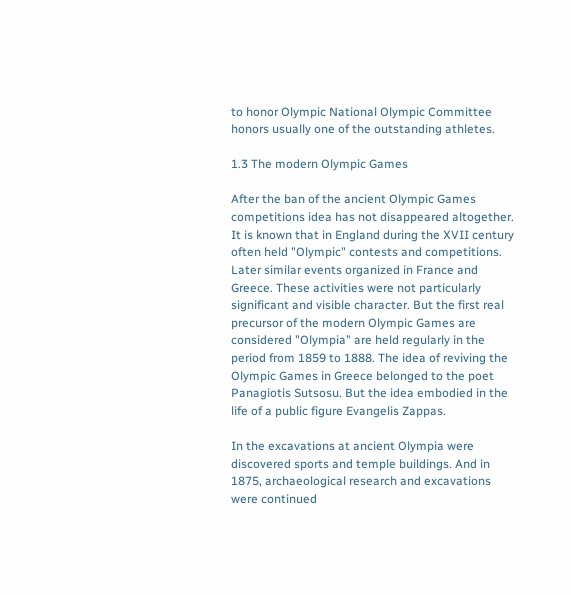to honor Olympic National Olympic Committee honors usually one of the outstanding athletes.

1.3 The modern Olympic Games

After the ban of the ancient Olympic Games competitions idea has not disappeared altogether. It is known that in England during the XVII century often held "Olympic" contests and competitions. Later similar events organized in France and Greece. These activities were not particularly significant and visible character. But the first real precursor of the modern Olympic Games are considered "Olympia" are held regularly in the period from 1859 to 1888. The idea of reviving the Olympic Games in Greece belonged to the poet Panagiotis Sutsosu. But the idea embodied in the life of a public figure Evangelis Zappas.

In the excavations at ancient Olympia were discovered sports and temple buildings. And in 1875, archaeological research and excavations were continued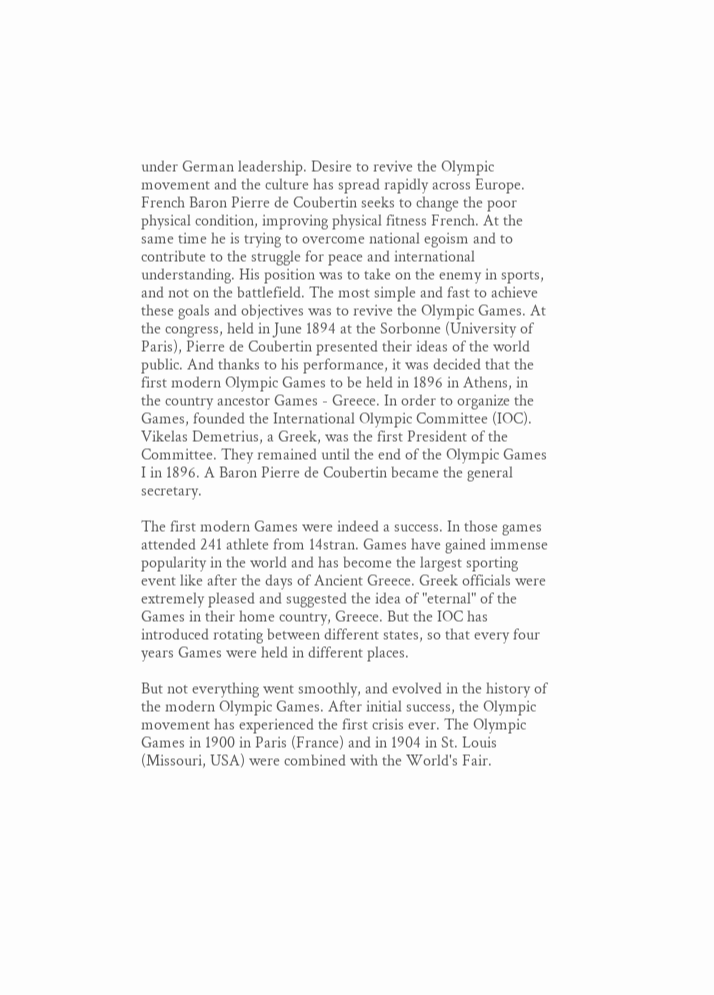under German leadership. Desire to revive the Olympic movement and the culture has spread rapidly across Europe. French Baron Pierre de Coubertin seeks to change the poor physical condition, improving physical fitness French. At the same time he is trying to overcome national egoism and to contribute to the struggle for peace and international understanding. His position was to take on the enemy in sports, and not on the battlefield. The most simple and fast to achieve these goals and objectives was to revive the Olympic Games. At the congress, held in June 1894 at the Sorbonne (University of Paris), Pierre de Coubertin presented their ideas of the world public. And thanks to his performance, it was decided that the first modern Olympic Games to be held in 1896 in Athens, in the country ancestor Games - Greece. In order to organize the Games, founded the International Olympic Committee (IOC). Vikelas Demetrius, a Greek, was the first President of the Committee. They remained until the end of the Olympic Games I in 1896. A Baron Pierre de Coubertin became the general secretary.

The first modern Games were indeed a success. In those games attended 241 athlete from 14stran. Games have gained immense popularity in the world and has become the largest sporting event like after the days of Ancient Greece. Greek officials were extremely pleased and suggested the idea of "eternal" of the Games in their home country, Greece. But the IOC has introduced rotating between different states, so that every four years Games were held in different places.

But not everything went smoothly, and evolved in the history of the modern Olympic Games. After initial success, the Olympic movement has experienced the first crisis ever. The Olympic Games in 1900 in Paris (France) and in 1904 in St. Louis (Missouri, USA) were combined with the World's Fair.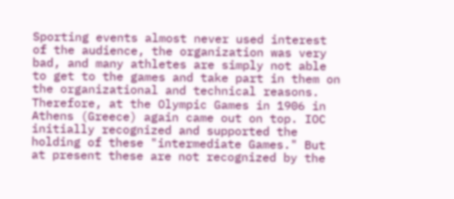Sporting events almost never used interest of the audience, the organization was very bad, and many athletes are simply not able to get to the games and take part in them on the organizational and technical reasons. Therefore, at the Olympic Games in 1906 in Athens (Greece) again came out on top. IOC initially recognized and supported the holding of these "intermediate Games." But at present these are not recognized by the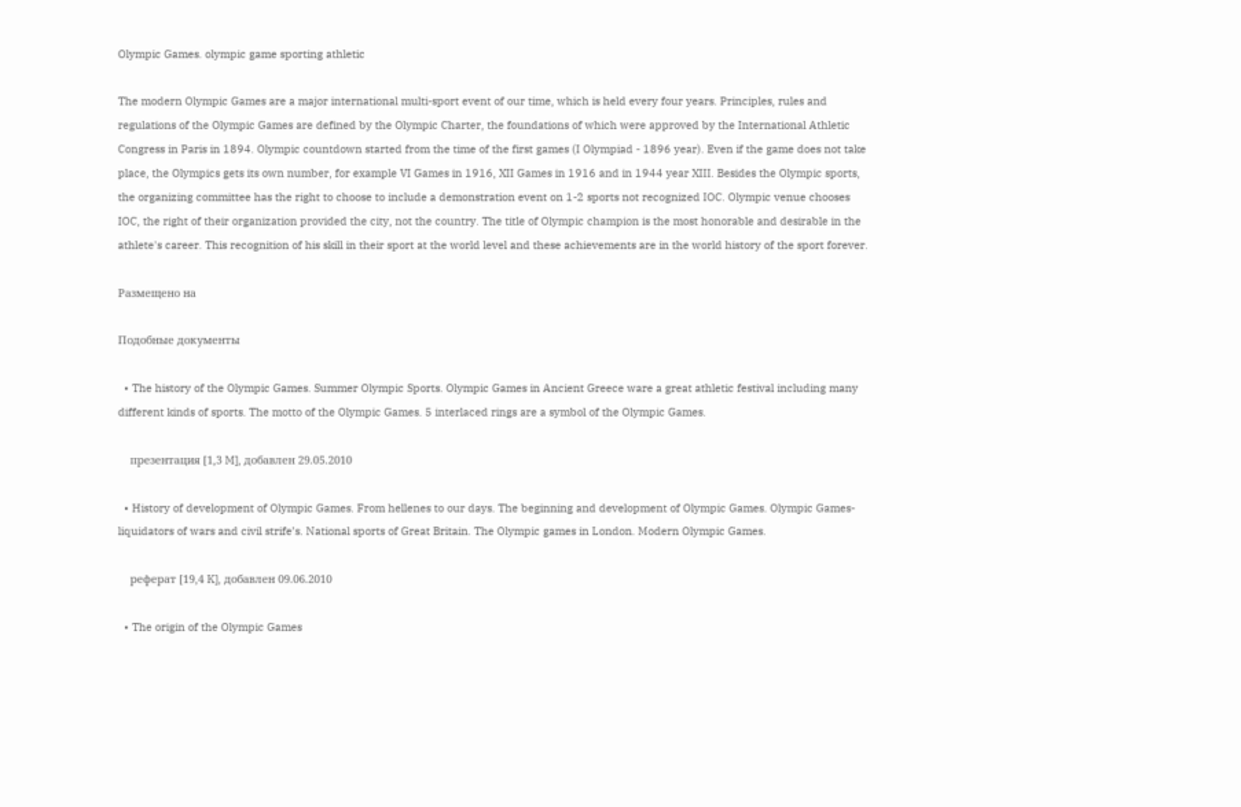Olympic Games. olympic game sporting athletic

The modern Olympic Games are a major international multi-sport event of our time, which is held every four years. Principles, rules and regulations of the Olympic Games are defined by the Olympic Charter, the foundations of which were approved by the International Athletic Congress in Paris in 1894. Olympic countdown started from the time of the first games (I Olympiad - 1896 year). Even if the game does not take place, the Olympics gets its own number, for example VI Games in 1916, XII Games in 1916 and in 1944 year XIII. Besides the Olympic sports, the organizing committee has the right to choose to include a demonstration event on 1-2 sports not recognized IOC. Olympic venue chooses IOC, the right of their organization provided the city, not the country. The title of Olympic champion is the most honorable and desirable in the athlete's career. This recognition of his skill in their sport at the world level and these achievements are in the world history of the sport forever.

Размещено на

Подобные документы

  • The history of the Olympic Games. Summer Olympic Sports. Olympic Games in Ancient Greece ware a great athletic festival including many different kinds of sports. The motto of the Olympic Games. 5 interlaced rings are a symbol of the Olympic Games.

    презентация [1,3 M], добавлен 29.05.2010

  • History of development of Olympic Games. From hellenes to our days. The beginning and development of Olympic Games. Olympic Games-liquidators of wars and civil strife’s. National sports of Great Britain. The Olympic games in London. Modern Olympic Games.

    реферат [19,4 K], добавлен 09.06.2010

  • The origin of the Olympic Games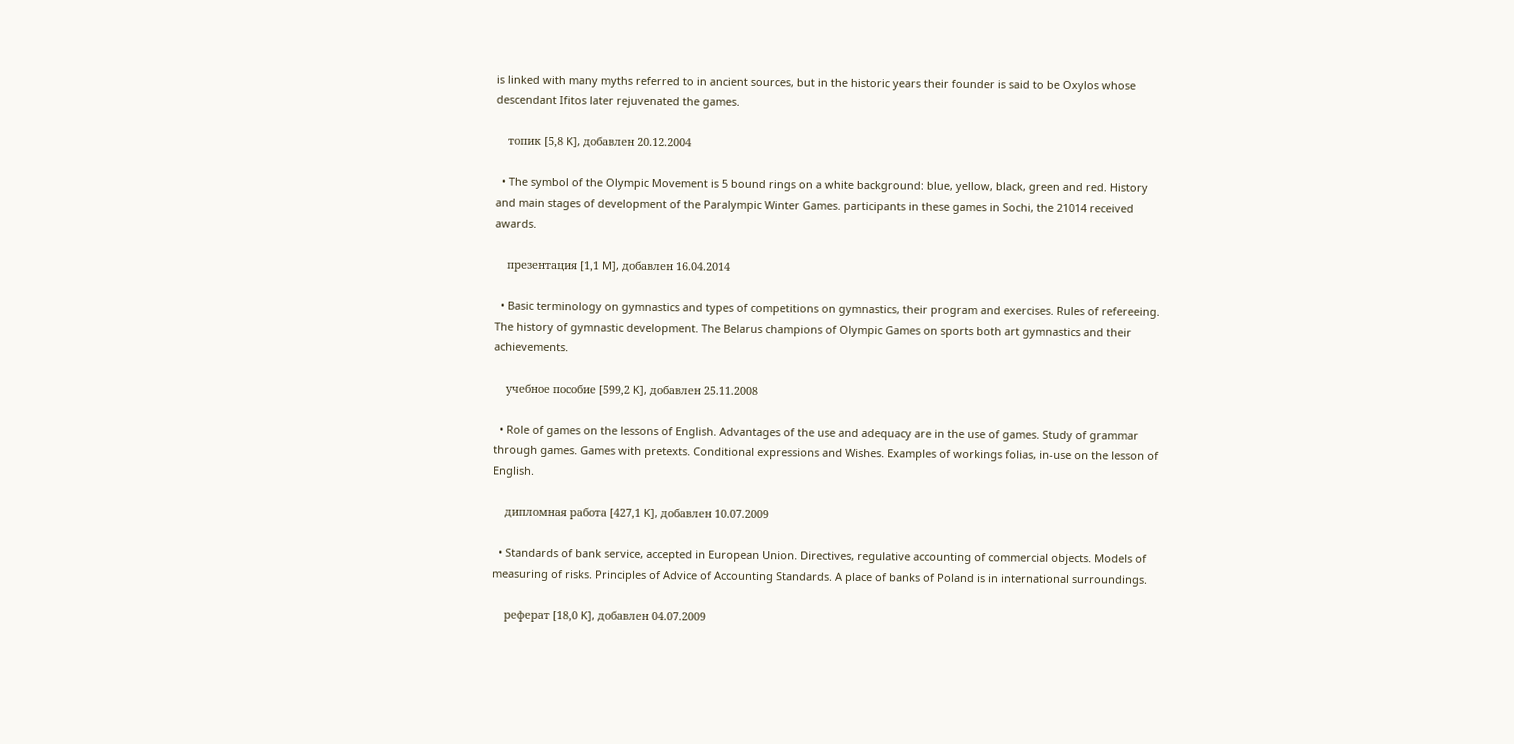is linked with many myths referred to in ancient sources, but in the historic years their founder is said to be Oxylos whose descendant Ifitos later rejuvenated the games.

    топик [5,8 K], добавлен 20.12.2004

  • The symbol of the Olympic Movement is 5 bound rings on a white background: blue, yellow, black, green and red. History and main stages of development of the Paralympic Winter Games. participants in these games in Sochi, the 21014 received awards.

    презентация [1,1 M], добавлен 16.04.2014

  • Basic terminology on gymnastics and types of competitions on gymnastics, their program and exercises. Rules of refereeing. The history of gymnastic development. The Belarus champions of Olympic Games on sports both art gymnastics and their achievements.

    учебное пособие [599,2 K], добавлен 25.11.2008

  • Role of games on the lessons of English. Advantages of the use and adequacy are in the use of games. Study of grammar through games. Games with pretexts. Conditional expressions and Wishes. Examples of workings folias, in-use on the lesson of English.

    дипломная работа [427,1 K], добавлен 10.07.2009

  • Standards of bank service, accepted in European Union. Directives, regulative accounting of commercial objects. Models of measuring of risks. Principles of Advice of Accounting Standards. A place of banks of Poland is in international surroundings.

    реферат [18,0 K], добавлен 04.07.2009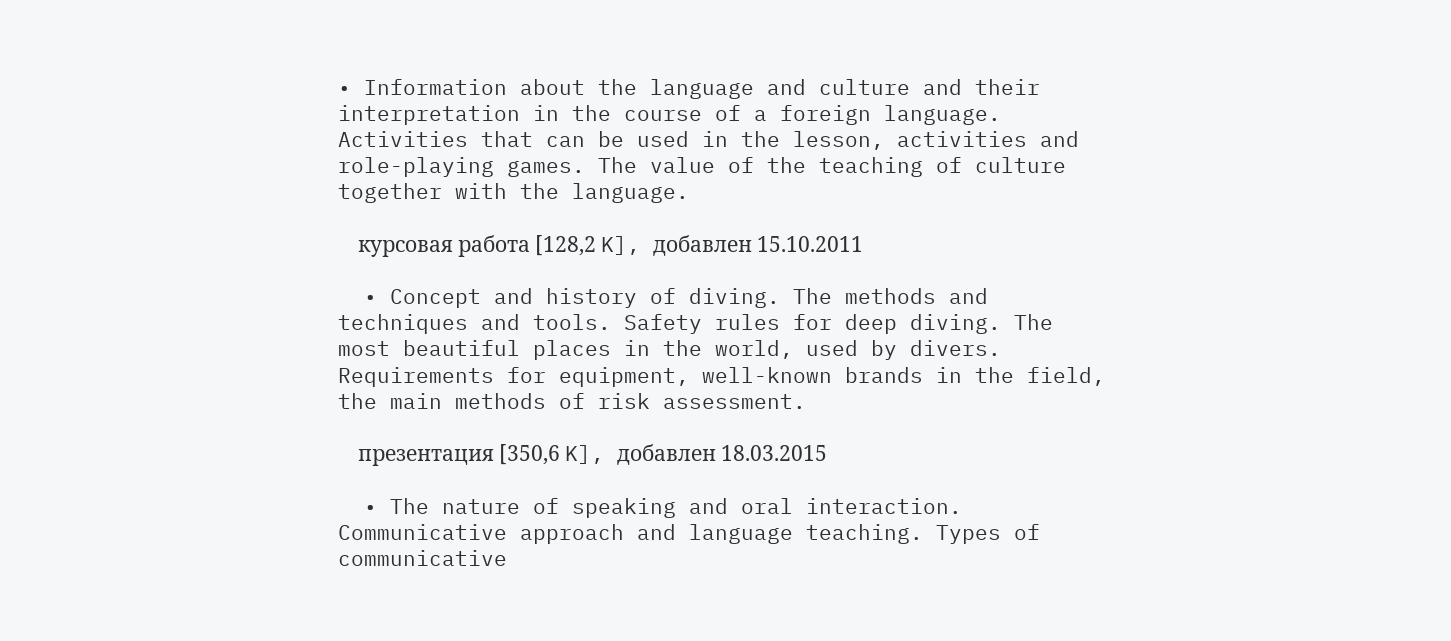• Information about the language and culture and their interpretation in the course of a foreign language. Activities that can be used in the lesson, activities and role-playing games. The value of the teaching of culture together with the language.

    курсовая работа [128,2 K], добавлен 15.10.2011

  • Concept and history of diving. The methods and techniques and tools. Safety rules for deep diving. The most beautiful places in the world, used by divers. Requirements for equipment, well-known brands in the field, the main methods of risk assessment.

    презентация [350,6 K], добавлен 18.03.2015

  • The nature of speaking and oral interaction. Communicative approach and language teaching. Types of communicative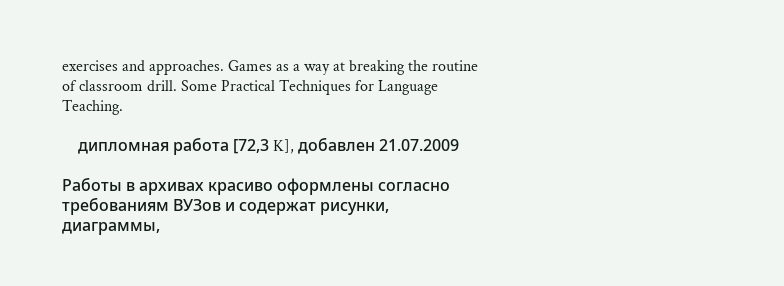exercises and approaches. Games as a way at breaking the routine of classroom drill. Some Practical Techniques for Language Teaching.

    дипломная работа [72,3 K], добавлен 21.07.2009

Работы в архивах красиво оформлены согласно требованиям ВУЗов и содержат рисунки, диаграммы,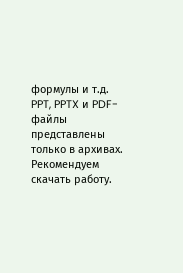формулы и т.д.
PPT, PPTX и PDF-файлы представлены только в архивах.
Рекомендуем скачать работу.